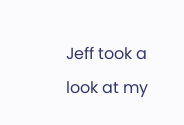Jeff took a look at my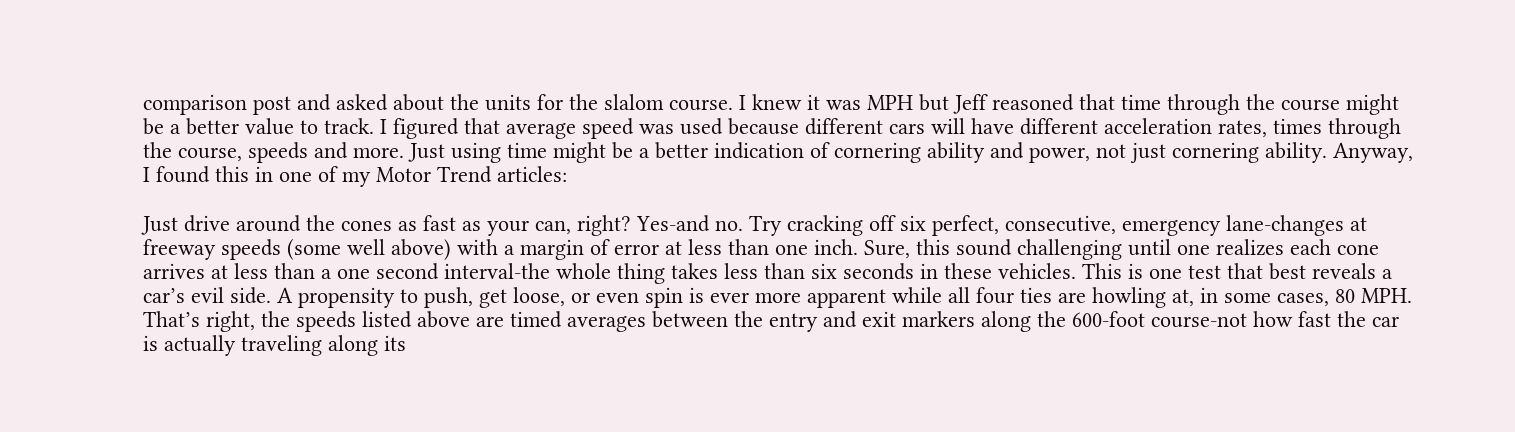comparison post and asked about the units for the slalom course. I knew it was MPH but Jeff reasoned that time through the course might be a better value to track. I figured that average speed was used because different cars will have different acceleration rates, times through the course, speeds and more. Just using time might be a better indication of cornering ability and power, not just cornering ability. Anyway, I found this in one of my Motor Trend articles:

Just drive around the cones as fast as your can, right? Yes-and no. Try cracking off six perfect, consecutive, emergency lane-changes at freeway speeds (some well above) with a margin of error at less than one inch. Sure, this sound challenging until one realizes each cone arrives at less than a one second interval-the whole thing takes less than six seconds in these vehicles. This is one test that best reveals a car’s evil side. A propensity to push, get loose, or even spin is ever more apparent while all four ties are howling at, in some cases, 80 MPH. That’s right, the speeds listed above are timed averages between the entry and exit markers along the 600-foot course-not how fast the car is actually traveling along its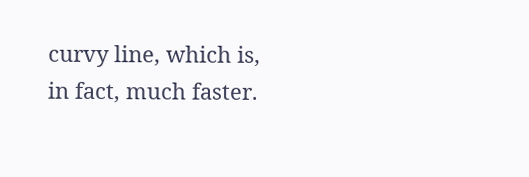curvy line, which is, in fact, much faster.